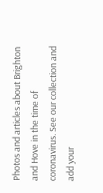Photos and articles about Brighton and Hove in the time of coronavirus. See our collection and add your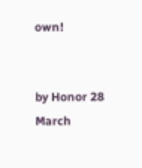own!


by Honor 28 March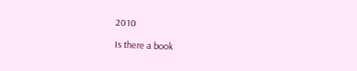2010

Is there a book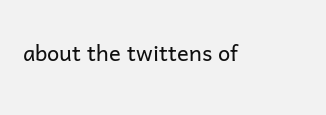about the twittens of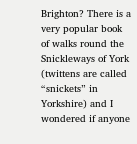Brighton? There is a very popular book of walks round the Snickleways of York (twittens are called “snickets” in Yorkshire) and I wondered if anyone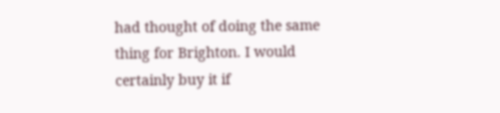had thought of doing the same thing for Brighton. I would certainly buy it if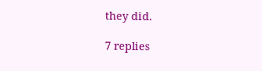they did.

7 replies